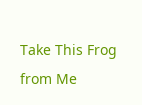Take This Frog from Me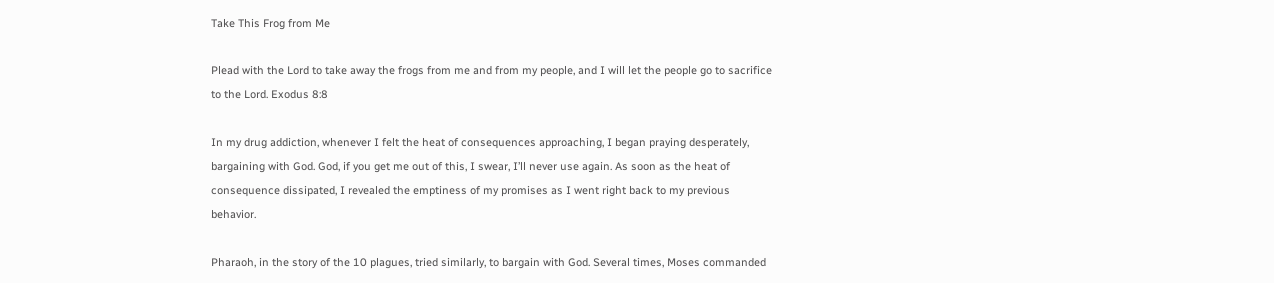Take This Frog from Me

Plead with the Lord to take away the frogs from me and from my people, and I will let the people go to sacrifice to the Lord. Exodus 8:8

In my drug addiction, whenever I felt the heat of consequences approaching, I began praying desperately, bargaining with God. God, if you get me out of this, I swear, I’ll never use again. As soon as the heat of consequence dissipated, I revealed the emptiness of my promises as I went right back to my previous behavior.

Pharaoh, in the story of the 10 plagues, tried similarly, to bargain with God. Several times, Moses commanded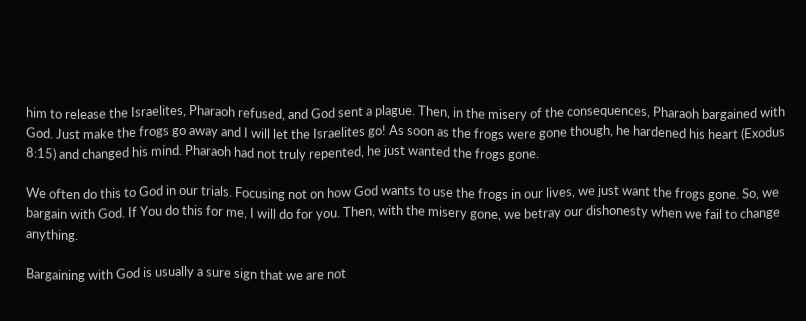him to release the Israelites, Pharaoh refused, and God sent a plague. Then, in the misery of the consequences, Pharaoh bargained with God. Just make the frogs go away and I will let the Israelites go! As soon as the frogs were gone though, he hardened his heart (Exodus 8:15) and changed his mind. Pharaoh had not truly repented, he just wanted the frogs gone.

We often do this to God in our trials. Focusing not on how God wants to use the frogs in our lives, we just want the frogs gone. So, we bargain with God. If You do this for me, I will do for you. Then, with the misery gone, we betray our dishonesty when we fail to change anything.

Bargaining with God is usually a sure sign that we are not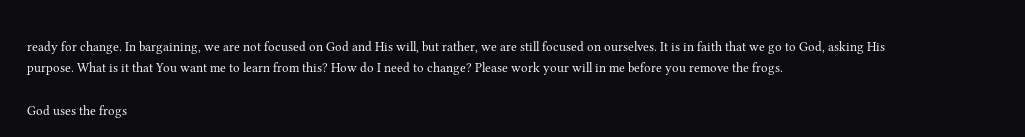ready for change. In bargaining, we are not focused on God and His will, but rather, we are still focused on ourselves. It is in faith that we go to God, asking His purpose. What is it that You want me to learn from this? How do I need to change? Please work your will in me before you remove the frogs.

God uses the frogs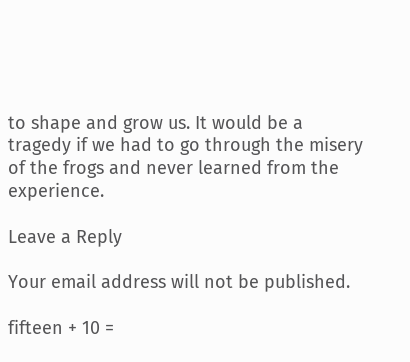to shape and grow us. It would be a tragedy if we had to go through the misery of the frogs and never learned from the experience.

Leave a Reply

Your email address will not be published.

fifteen + 10 =